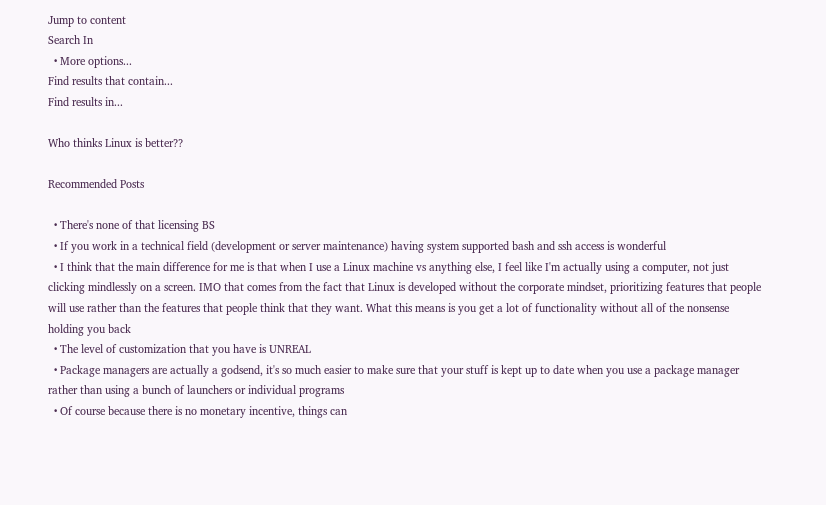Jump to content
Search In
  • More options...
Find results that contain...
Find results in...

Who thinks Linux is better??

Recommended Posts

  • There's none of that licensing BS
  • If you work in a technical field (development or server maintenance) having system supported bash and ssh access is wonderful
  • I think that the main difference for me is that when I use a Linux machine vs anything else, I feel like I'm actually using a computer, not just clicking mindlessly on a screen. IMO that comes from the fact that Linux is developed without the corporate mindset, prioritizing features that people will use rather than the features that people think that they want. What this means is you get a lot of functionality without all of the nonsense holding you back
  • The level of customization that you have is UNREAL
  • Package managers are actually a godsend, it's so much easier to make sure that your stuff is kept up to date when you use a package manager rather than using a bunch of launchers or individual programs
  • Of course because there is no monetary incentive, things can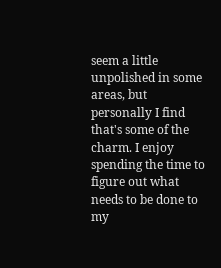seem a little unpolished in some areas, but personally I find that's some of the charm. I enjoy spending the time to figure out what needs to be done to my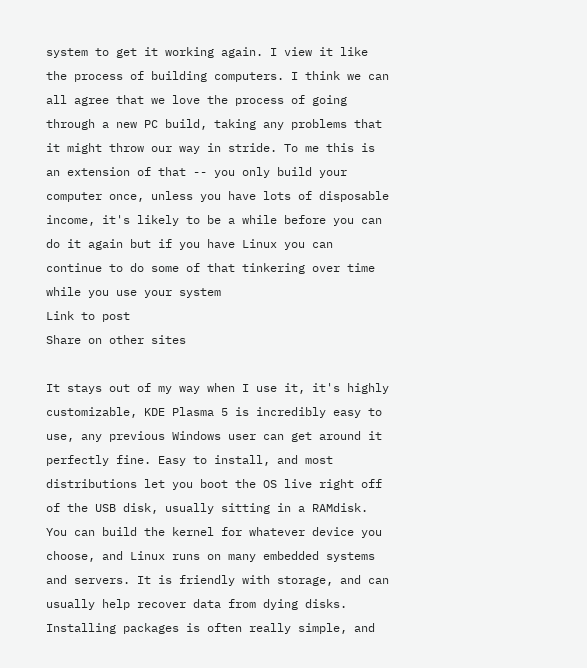system to get it working again. I view it like the process of building computers. I think we can all agree that we love the process of going through a new PC build, taking any problems that it might throw our way in stride. To me this is an extension of that -- you only build your computer once, unless you have lots of disposable income, it's likely to be a while before you can do it again but if you have Linux you can continue to do some of that tinkering over time while you use your system
Link to post
Share on other sites

It stays out of my way when I use it, it's highly customizable, KDE Plasma 5 is incredibly easy to use, any previous Windows user can get around it perfectly fine. Easy to install, and most distributions let you boot the OS live right off of the USB disk, usually sitting in a RAMdisk. You can build the kernel for whatever device you choose, and Linux runs on many embedded systems and servers. It is friendly with storage, and can usually help recover data from dying disks. Installing packages is often really simple, and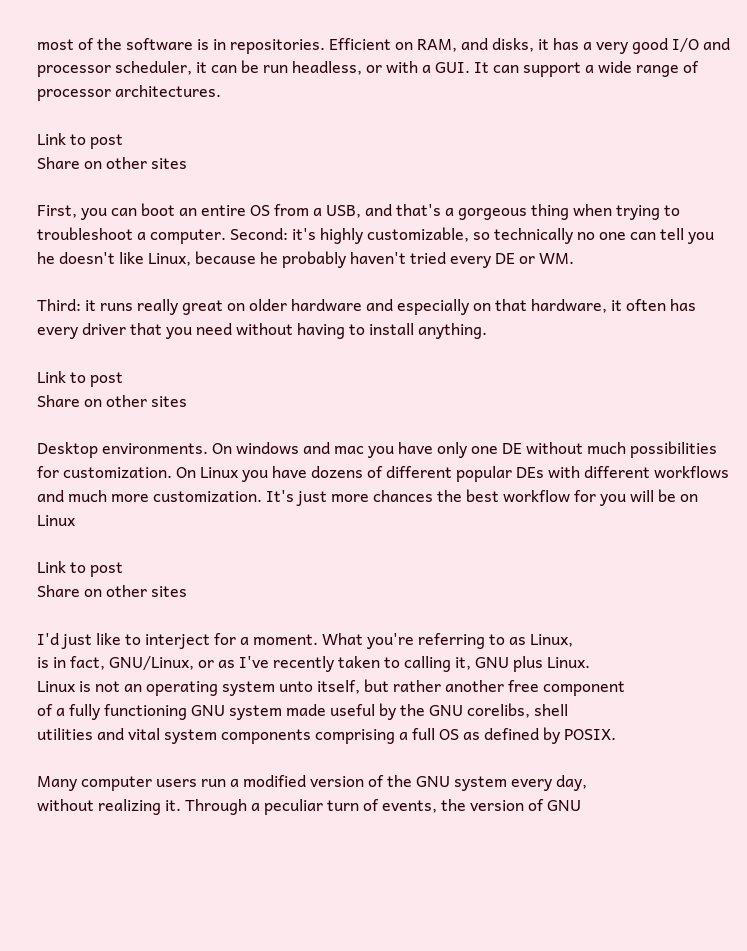most of the software is in repositories. Efficient on RAM, and disks, it has a very good I/O and processor scheduler, it can be run headless, or with a GUI. It can support a wide range of processor architectures.

Link to post
Share on other sites

First, you can boot an entire OS from a USB, and that's a gorgeous thing when trying to troubleshoot a computer. Second: it's highly customizable, so technically no one can tell you he doesn't like Linux, because he probably haven't tried every DE or WM.

Third: it runs really great on older hardware and especially on that hardware, it often has every driver that you need without having to install anything.

Link to post
Share on other sites

Desktop environments. On windows and mac you have only one DE without much possibilities for customization. On Linux you have dozens of different popular DEs with different workflows and much more customization. It's just more chances the best workflow for you will be on Linux

Link to post
Share on other sites

I'd just like to interject for a moment. What you're referring to as Linux,
is in fact, GNU/Linux, or as I've recently taken to calling it, GNU plus Linux.
Linux is not an operating system unto itself, but rather another free component
of a fully functioning GNU system made useful by the GNU corelibs, shell
utilities and vital system components comprising a full OS as defined by POSIX.

Many computer users run a modified version of the GNU system every day,
without realizing it. Through a peculiar turn of events, the version of GNU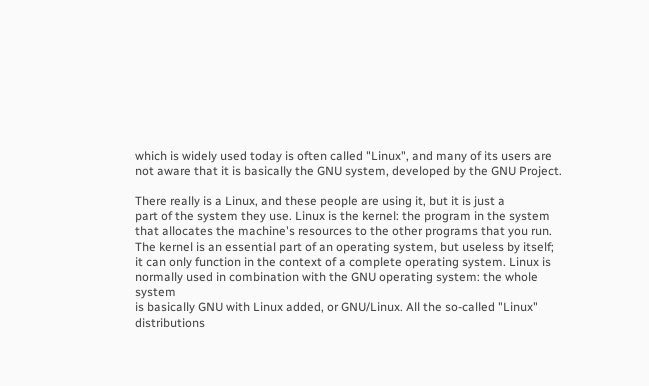which is widely used today is often called "Linux", and many of its users are
not aware that it is basically the GNU system, developed by the GNU Project.

There really is a Linux, and these people are using it, but it is just a
part of the system they use. Linux is the kernel: the program in the system
that allocates the machine's resources to the other programs that you run.
The kernel is an essential part of an operating system, but useless by itself;
it can only function in the context of a complete operating system. Linux is
normally used in combination with the GNU operating system: the whole system
is basically GNU with Linux added, or GNU/Linux. All the so-called "Linux"
distributions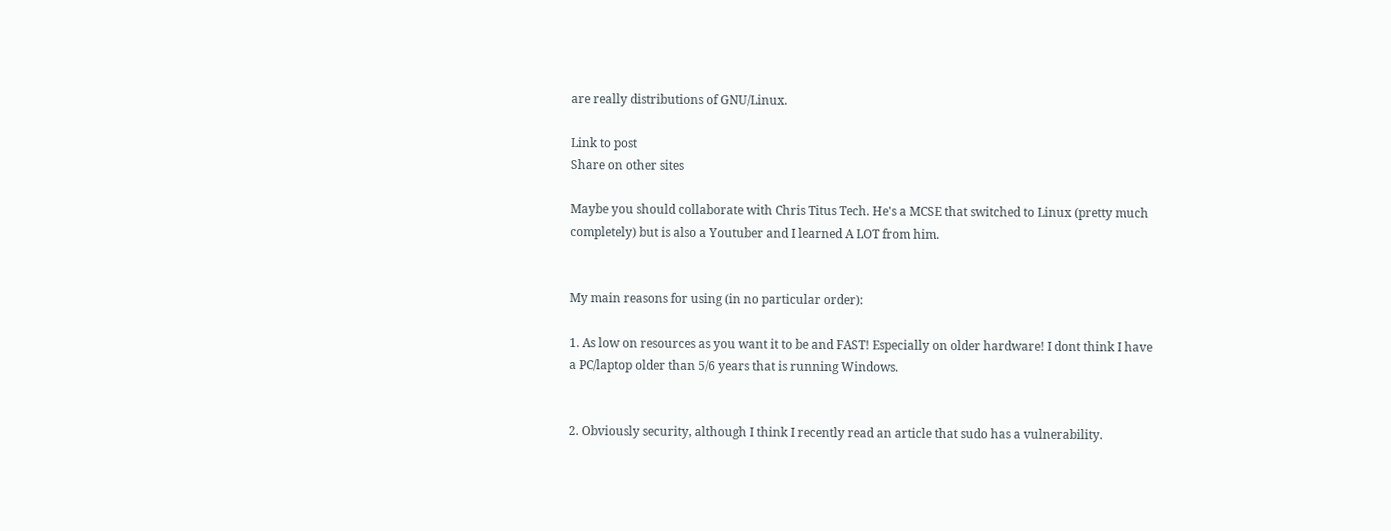are really distributions of GNU/Linux.

Link to post
Share on other sites

Maybe you should collaborate with Chris Titus Tech. He's a MCSE that switched to Linux (pretty much completely) but is also a Youtuber and I learned A LOT from him.


My main reasons for using (in no particular order):

1. As low on resources as you want it to be and FAST! Especially on older hardware! I dont think I have a PC/laptop older than 5/6 years that is running Windows.


2. Obviously security, although I think I recently read an article that sudo has a vulnerability.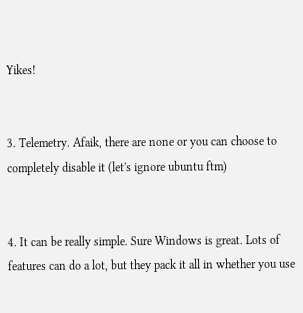Yikes!


3. Telemetry. Afaik, there are none or you can choose to completely disable it (let's ignore ubuntu ftm)


4. It can be really simple. Sure Windows is great. Lots of features can do a lot, but they pack it all in whether you use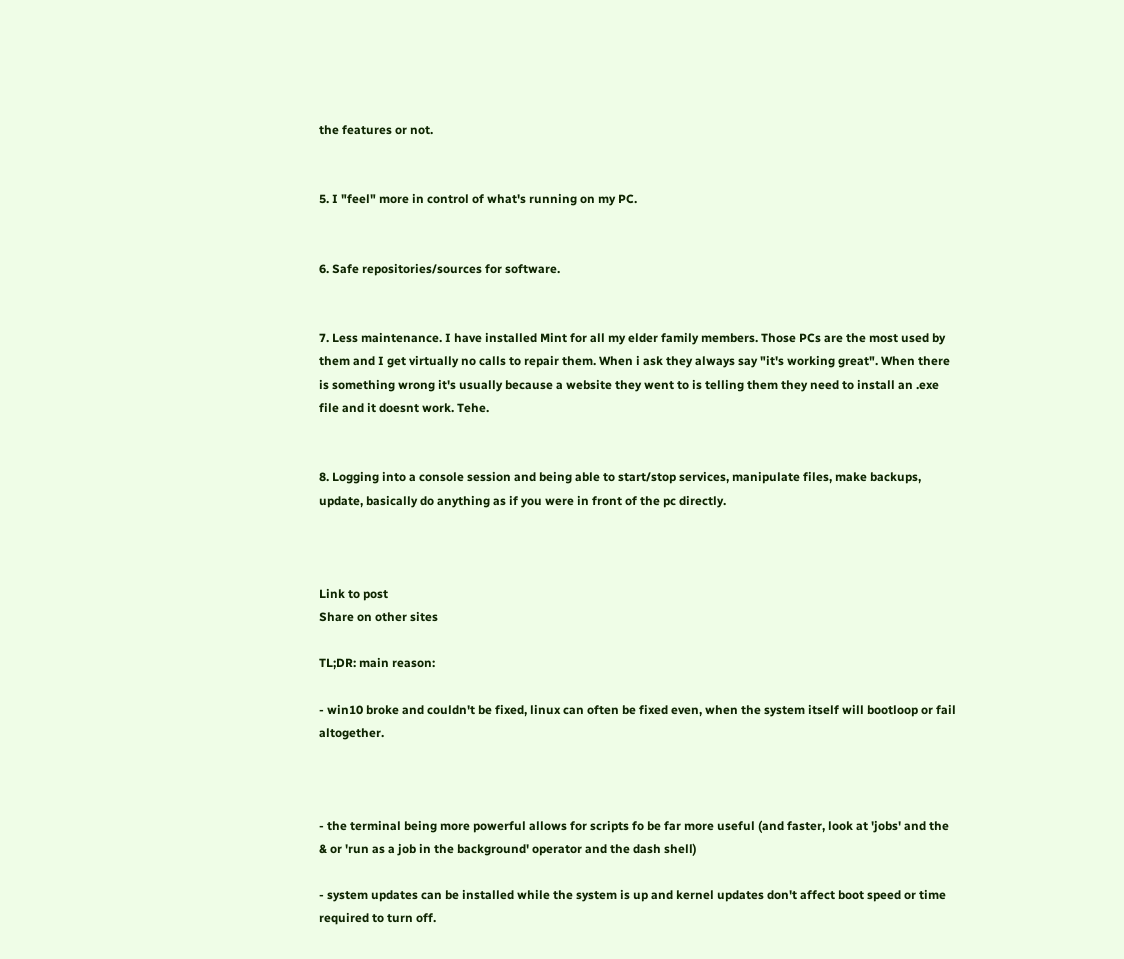the features or not.


5. I "feel" more in control of what's running on my PC.


6. Safe repositories/sources for software.


7. Less maintenance. I have installed Mint for all my elder family members. Those PCs are the most used by them and I get virtually no calls to repair them. When i ask they always say "it's working great". When there is something wrong it's usually because a website they went to is telling them they need to install an .exe file and it doesnt work. Tehe.


8. Logging into a console session and being able to start/stop services, manipulate files, make backups, update, basically do anything as if you were in front of the pc directly.



Link to post
Share on other sites

TL;DR: main reason:

- win10 broke and couldn't be fixed, linux can often be fixed even, when the system itself will bootloop or fail altogether.



- the terminal being more powerful allows for scripts fo be far more useful (and faster, look at 'jobs' and the & or 'run as a job in the background' operator and the dash shell)

- system updates can be installed while the system is up and kernel updates don't affect boot speed or time required to turn off.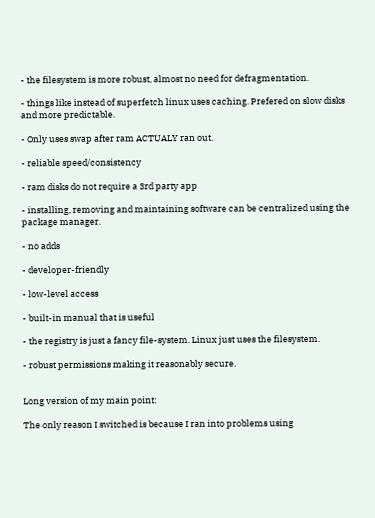- the filesystem is more robust, almost no need for defragmentation.

- things like instead of superfetch linux uses caching. Prefered on slow disks and more predictable.

- Only uses swap after ram ACTUALY ran out.

- reliable speed/consistency

- ram disks do not require a 3rd party app

- installing, removing and maintaining software can be centralized using the package manager.

- no adds

- developer-friendly

- low-level access

- built-in manual that is useful

- the registry is just a fancy file-system. Linux just uses the filesystem.

- robust permissions making it reasonably secure.


Long version of my main point:

The only reason I switched is because I ran into problems using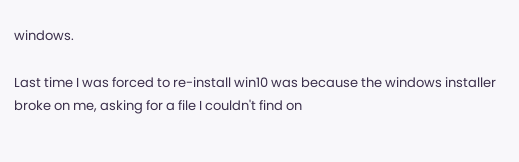windows.

Last time I was forced to re-install win10 was because the windows installer broke on me, asking for a file I couldn't find on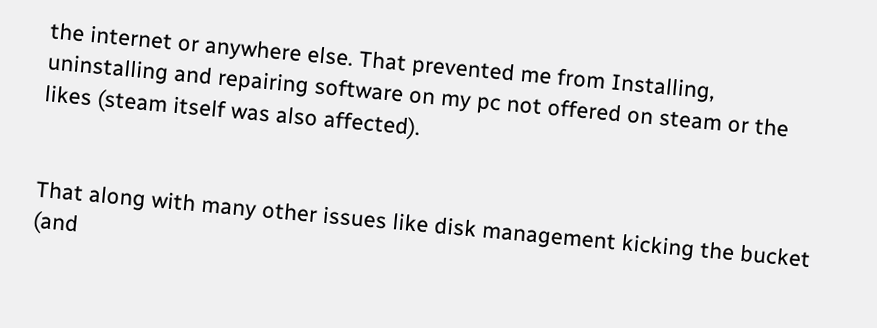the internet or anywhere else. That prevented me from Installing, uninstalling and repairing software on my pc not offered on steam or the likes (steam itself was also affected).


That along with many other issues like disk management kicking the bucket (and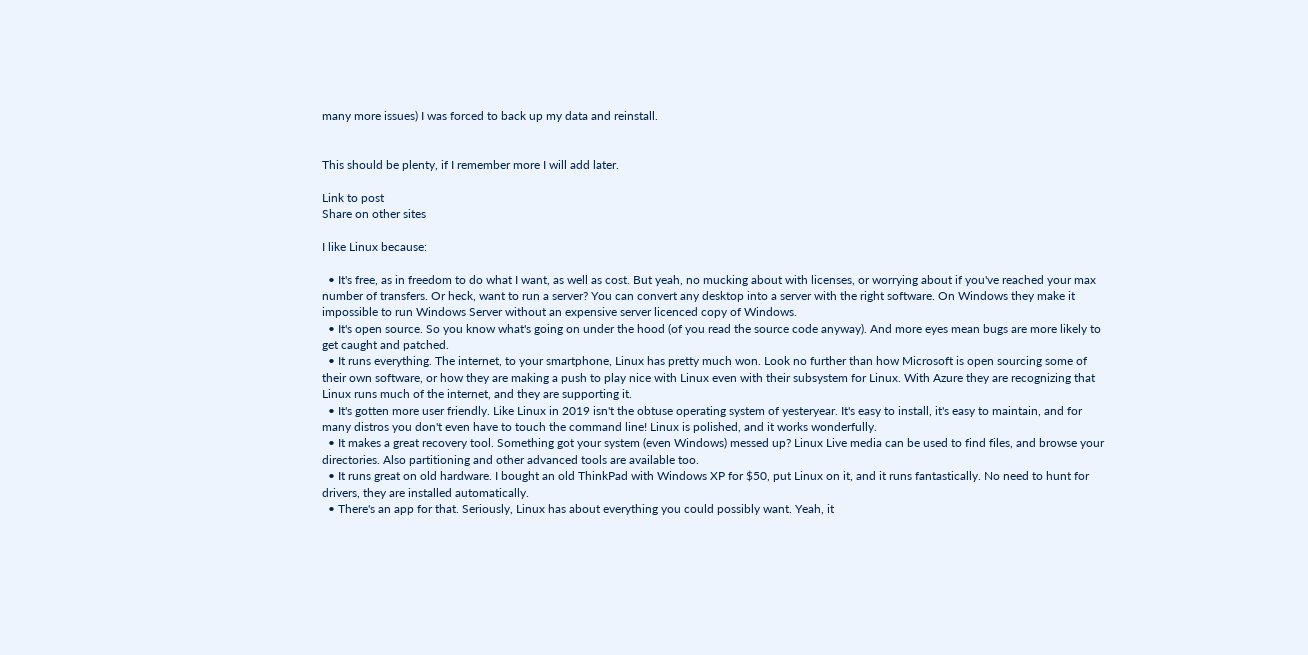many more issues) I was forced to back up my data and reinstall.


This should be plenty, if I remember more I will add later.

Link to post
Share on other sites

I like Linux because:

  • It's free, as in freedom to do what I want, as well as cost. But yeah, no mucking about with licenses, or worrying about if you've reached your max number of transfers. Or heck, want to run a server? You can convert any desktop into a server with the right software. On Windows they make it impossible to run Windows Server without an expensive server licenced copy of Windows.
  • It's open source. So you know what's going on under the hood (of you read the source code anyway). And more eyes mean bugs are more likely to get caught and patched.
  • It runs everything. The internet, to your smartphone, Linux has pretty much won. Look no further than how Microsoft is open sourcing some of their own software, or how they are making a push to play nice with Linux even with their subsystem for Linux. With Azure they are recognizing that Linux runs much of the internet, and they are supporting it.
  • It's gotten more user friendly. Like Linux in 2019 isn't the obtuse operating system of yesteryear. It's easy to install, it's easy to maintain, and for many distros you don't even have to touch the command line! Linux is polished, and it works wonderfully.
  • It makes a great recovery tool. Something got your system (even Windows) messed up? Linux Live media can be used to find files, and browse your directories. Also partitioning and other advanced tools are available too.
  • It runs great on old hardware. I bought an old ThinkPad with Windows XP for $50, put Linux on it, and it runs fantastically. No need to hunt for drivers, they are installed automatically.
  • There's an app for that. Seriously, Linux has about everything you could possibly want. Yeah, it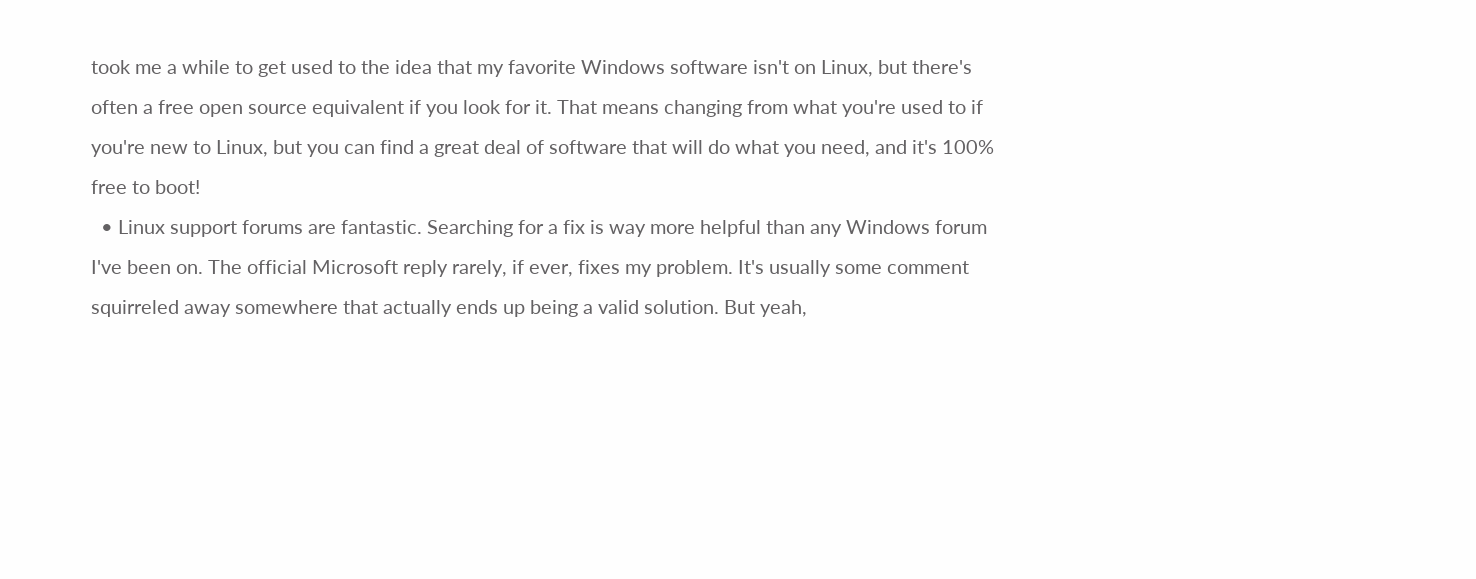took me a while to get used to the idea that my favorite Windows software isn't on Linux, but there's often a free open source equivalent if you look for it. That means changing from what you're used to if you're new to Linux, but you can find a great deal of software that will do what you need, and it's 100% free to boot!
  • Linux support forums are fantastic. Searching for a fix is way more helpful than any Windows forum I've been on. The official Microsoft reply rarely, if ever, fixes my problem. It's usually some comment squirreled away somewhere that actually ends up being a valid solution. But yeah,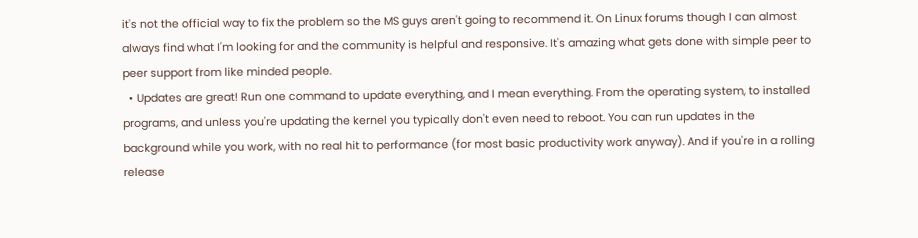it's not the official way to fix the problem so the MS guys aren't going to recommend it. On Linux forums though I can almost always find what I'm looking for and the community is helpful and responsive. It's amazing what gets done with simple peer to peer support from like minded people.
  • Updates are great! Run one command to update everything, and I mean everything. From the operating system, to installed programs, and unless you're updating the kernel you typically don't even need to reboot. You can run updates in the background while you work, with no real hit to performance (for most basic productivity work anyway). And if you're in a rolling release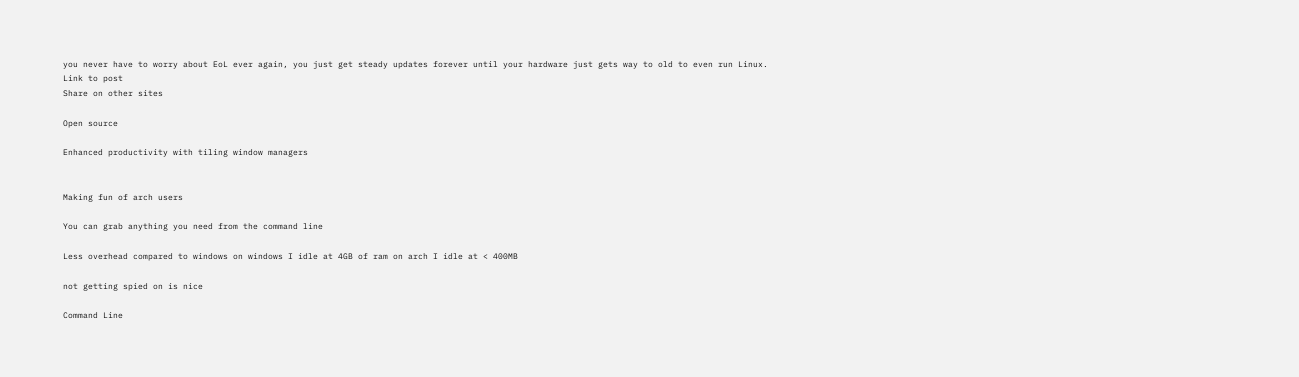you never have to worry about EoL ever again, you just get steady updates forever until your hardware just gets way to old to even run Linux.
Link to post
Share on other sites

Open source

Enhanced productivity with tiling window managers


Making fun of arch users

You can grab anything you need from the command line

Less overhead compared to windows on windows I idle at 4GB of ram on arch I idle at < 400MB

not getting spied on is nice

Command Line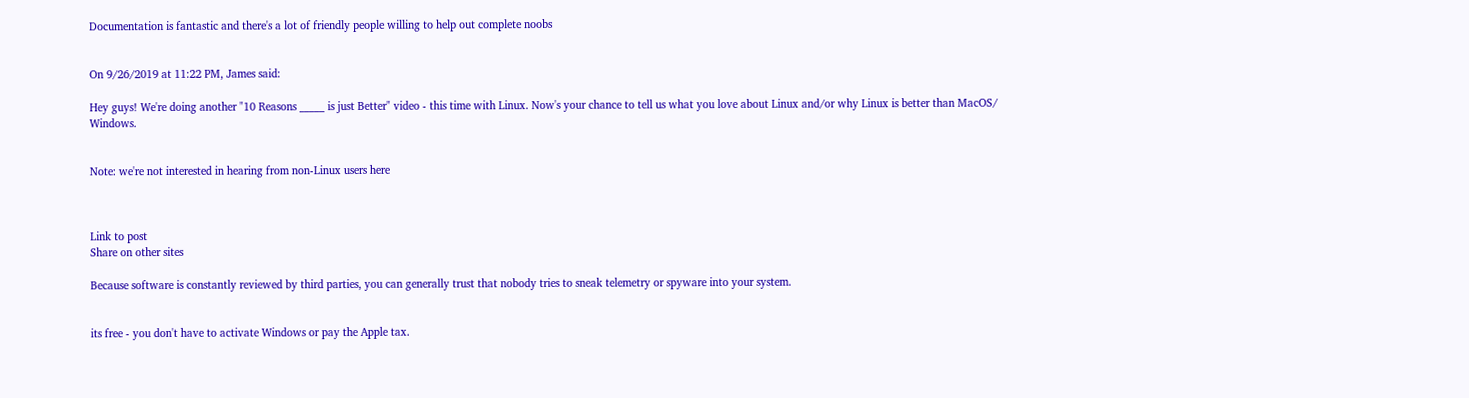Documentation is fantastic and there's a lot of friendly people willing to help out complete noobs


On 9/26/2019 at 11:22 PM, James said:

Hey guys! We're doing another "10 Reasons _____ is just Better" video - this time with Linux. Now's your chance to tell us what you love about Linux and/or why Linux is better than MacOS/ Windows.


Note: we're not interested in hearing from non-Linux users here



Link to post
Share on other sites

Because software is constantly reviewed by third parties, you can generally trust that nobody tries to sneak telemetry or spyware into your system.


its free - you don't have to activate Windows or pay the Apple tax.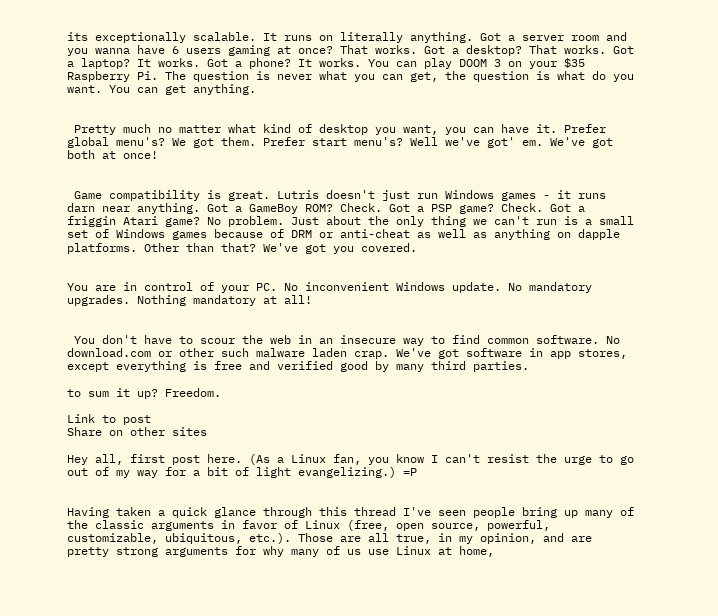its exceptionally scalable. It runs on literally anything. Got a server room and you wanna have 6 users gaming at once? That works. Got a desktop? That works. Got a laptop? It works. Got a phone? It works. You can play DOOM 3 on your $35 Raspberry Pi. The question is never what you can get, the question is what do you want. You can get anything.


 Pretty much no matter what kind of desktop you want, you can have it. Prefer global menu's? We got them. Prefer start menu's? Well we've got' em. We've got both at once!


 Game compatibility is great. Lutris doesn't just run Windows games - it runs darn near anything. Got a GameBoy ROM? Check. Got a PSP game? Check. Got a friggin Atari game? No problem. Just about the only thing we can't run is a small set of Windows games because of DRM or anti-cheat as well as anything on dapple platforms. Other than that? We've got you covered.


You are in control of your PC. No inconvenient Windows update. No mandatory upgrades. Nothing mandatory at all!


 You don't have to scour the web in an insecure way to find common software. No download.com or other such malware laden crap. We've got software in app stores, except everything is free and verified good by many third parties.

to sum it up? Freedom.

Link to post
Share on other sites

Hey all, first post here. (As a Linux fan, you know I can't resist the urge to go out of my way for a bit of light evangelizing.) =P


Having taken a quick glance through this thread I've seen people bring up many of the classic arguments in favor of Linux (free, open source, powerful, customizable, ubiquitous, etc.). Those are all true, in my opinion, and are pretty strong arguments for why many of us use Linux at home,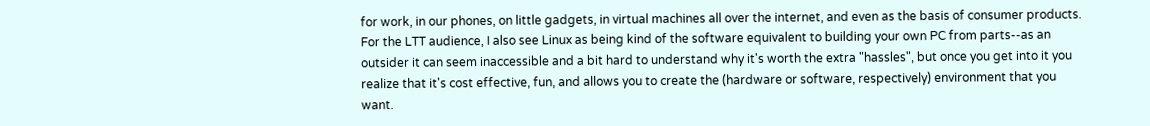for work, in our phones, on little gadgets, in virtual machines all over the internet, and even as the basis of consumer products. For the LTT audience, I also see Linux as being kind of the software equivalent to building your own PC from parts--as an outsider it can seem inaccessible and a bit hard to understand why it's worth the extra "hassles", but once you get into it you realize that it's cost effective, fun, and allows you to create the (hardware or software, respectively) environment that you want.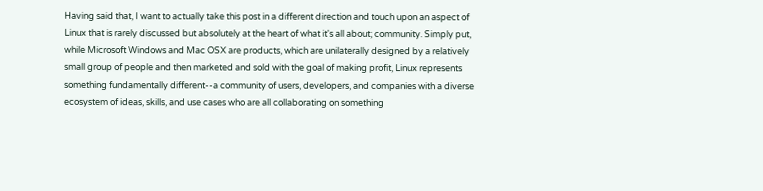Having said that, I want to actually take this post in a different direction and touch upon an aspect of Linux that is rarely discussed but absolutely at the heart of what it's all about; community. Simply put, while Microsoft Windows and Mac OSX are products, which are unilaterally designed by a relatively small group of people and then marketed and sold with the goal of making profit, Linux represents something fundamentally different--a community of users, developers, and companies with a diverse ecosystem of ideas, skills, and use cases who are all collaborating on something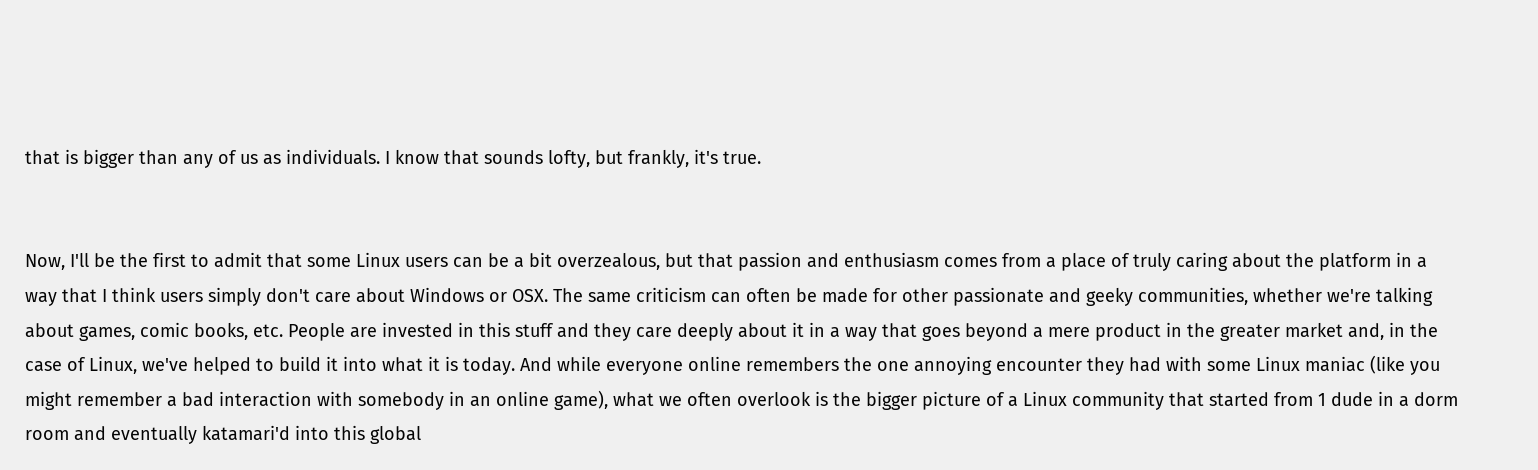that is bigger than any of us as individuals. I know that sounds lofty, but frankly, it's true.


Now, I'll be the first to admit that some Linux users can be a bit overzealous, but that passion and enthusiasm comes from a place of truly caring about the platform in a way that I think users simply don't care about Windows or OSX. The same criticism can often be made for other passionate and geeky communities, whether we're talking about games, comic books, etc. People are invested in this stuff and they care deeply about it in a way that goes beyond a mere product in the greater market and, in the case of Linux, we've helped to build it into what it is today. And while everyone online remembers the one annoying encounter they had with some Linux maniac (like you might remember a bad interaction with somebody in an online game), what we often overlook is the bigger picture of a Linux community that started from 1 dude in a dorm room and eventually katamari'd into this global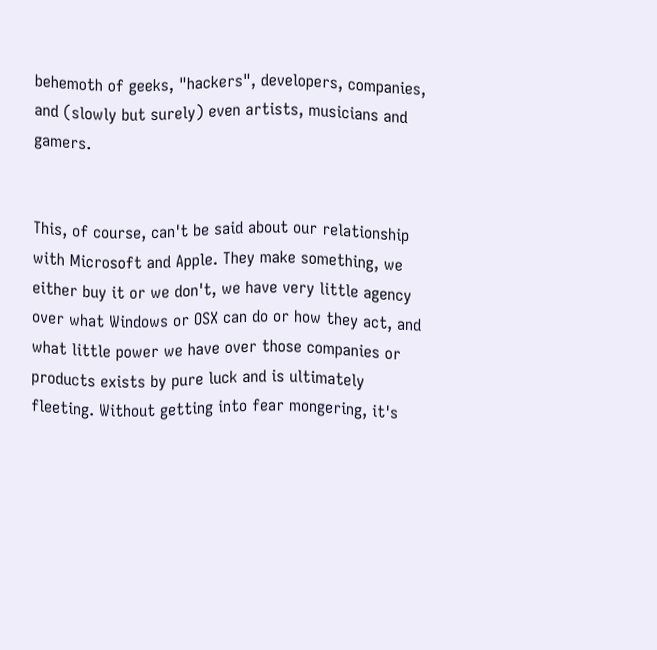behemoth of geeks, "hackers", developers, companies, and (slowly but surely) even artists, musicians and gamers.


This, of course, can't be said about our relationship with Microsoft and Apple. They make something, we either buy it or we don't, we have very little agency over what Windows or OSX can do or how they act, and what little power we have over those companies or products exists by pure luck and is ultimately fleeting. Without getting into fear mongering, it's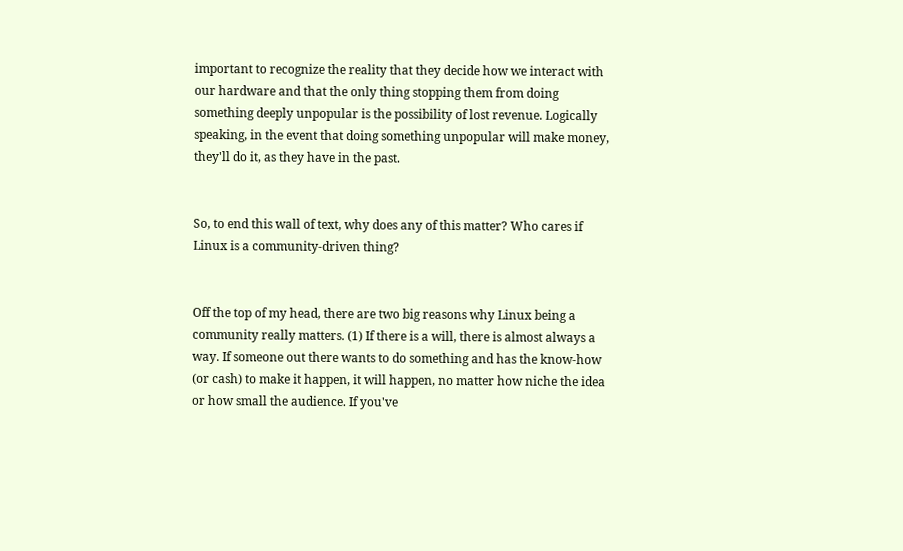important to recognize the reality that they decide how we interact with our hardware and that the only thing stopping them from doing something deeply unpopular is the possibility of lost revenue. Logically speaking, in the event that doing something unpopular will make money, they'll do it, as they have in the past.


So, to end this wall of text, why does any of this matter? Who cares if Linux is a community-driven thing?


Off the top of my head, there are two big reasons why Linux being a community really matters. (1) If there is a will, there is almost always a way. If someone out there wants to do something and has the know-how (or cash) to make it happen, it will happen, no matter how niche the idea or how small the audience. If you've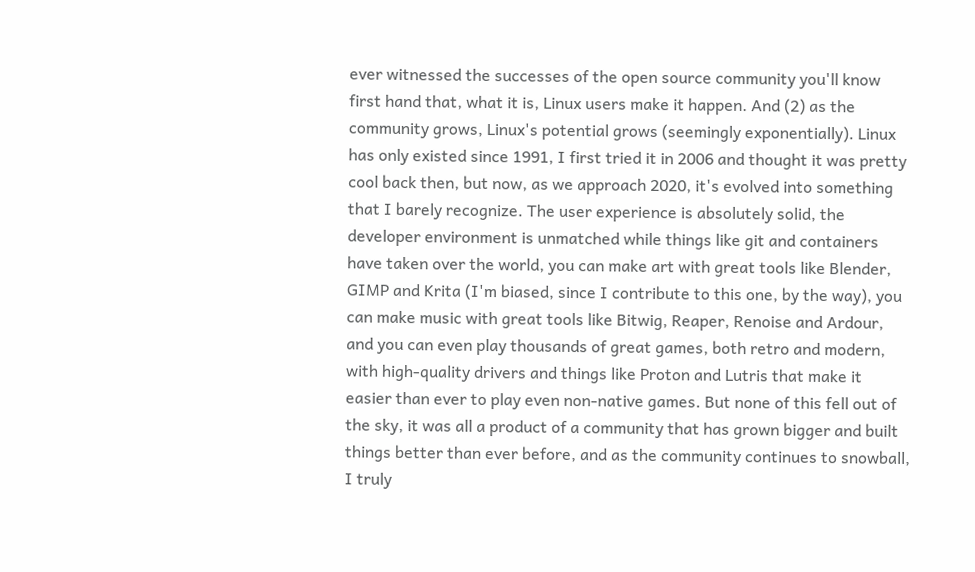ever witnessed the successes of the open source community you'll know first hand that, what it is, Linux users make it happen. And (2) as the community grows, Linux's potential grows (seemingly exponentially). Linux has only existed since 1991, I first tried it in 2006 and thought it was pretty cool back then, but now, as we approach 2020, it's evolved into something that I barely recognize. The user experience is absolutely solid, the developer environment is unmatched while things like git and containers have taken over the world, you can make art with great tools like Blender, GIMP and Krita (I'm biased, since I contribute to this one, by the way), you can make music with great tools like Bitwig, Reaper, Renoise and Ardour, and you can even play thousands of great games, both retro and modern, with high-quality drivers and things like Proton and Lutris that make it easier than ever to play even non-native games. But none of this fell out of the sky, it was all a product of a community that has grown bigger and built things better than ever before, and as the community continues to snowball, I truly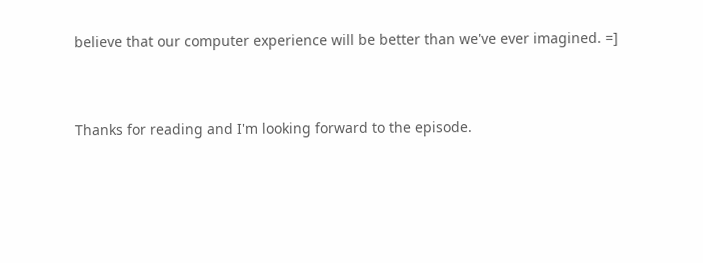believe that our computer experience will be better than we've ever imagined. =]


Thanks for reading and I'm looking forward to the episode.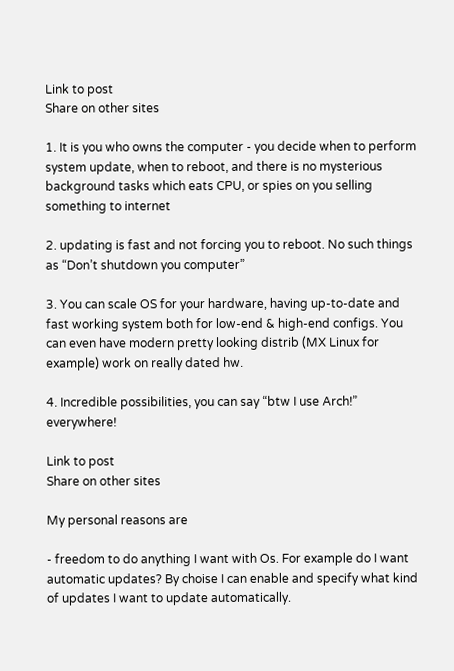Link to post
Share on other sites

1. It is you who owns the computer - you decide when to perform system update, when to reboot, and there is no mysterious background tasks which eats CPU, or spies on you selling something to internet

2. updating is fast and not forcing you to reboot. No such things as “Don’t shutdown you computer”

3. You can scale OS for your hardware, having up-to-date and fast working system both for low-end & high-end configs. You can even have modern pretty looking distrib (MX Linux for example) work on really dated hw.

4. Incredible possibilities, you can say “btw I use Arch!” everywhere!

Link to post
Share on other sites

My personal reasons are

- freedom to do anything I want with Os. For example do I want automatic updates? By choise I can enable and specify what kind of updates I want to update automatically.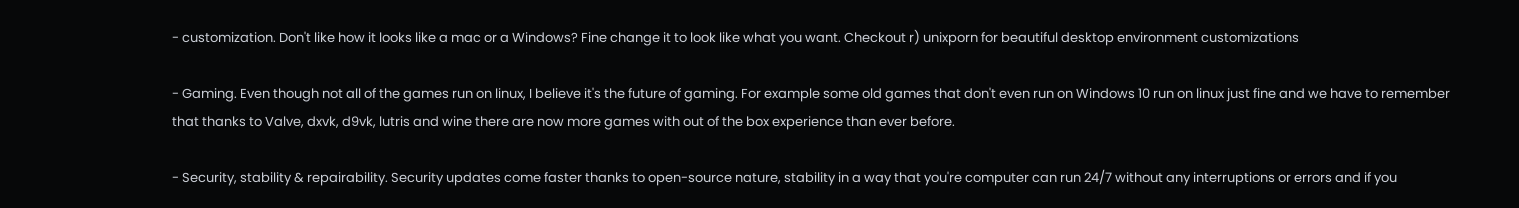- customization. Don't like how it looks like a mac or a Windows? Fine change it to look like what you want. Checkout r) unixporn for beautiful desktop environment customizations

- Gaming. Even though not all of the games run on linux, I believe it's the future of gaming. For example some old games that don't even run on Windows 10 run on linux just fine and we have to remember that thanks to Valve, dxvk, d9vk, lutris and wine there are now more games with out of the box experience than ever before.

- Security, stability & repairability. Security updates come faster thanks to open-source nature, stability in a way that you're computer can run 24/7 without any interruptions or errors and if you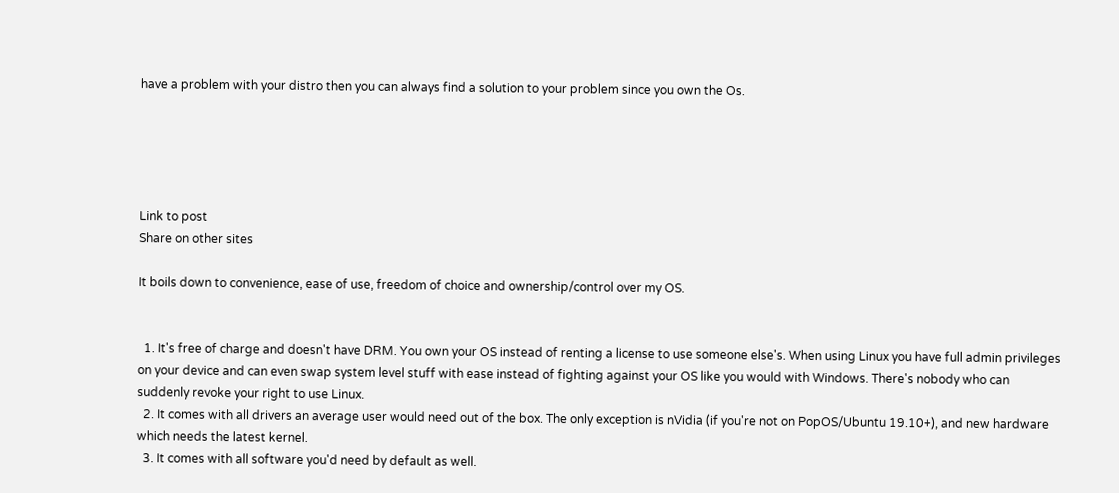have a problem with your distro then you can always find a solution to your problem since you own the Os.





Link to post
Share on other sites

It boils down to convenience, ease of use, freedom of choice and ownership/control over my OS.


  1. It's free of charge and doesn't have DRM. You own your OS instead of renting a license to use someone else's. When using Linux you have full admin privileges on your device and can even swap system level stuff with ease instead of fighting against your OS like you would with Windows. There's nobody who can suddenly revoke your right to use Linux.
  2. It comes with all drivers an average user would need out of the box. The only exception is nVidia (if you're not on PopOS/Ubuntu 19.10+), and new hardware which needs the latest kernel.
  3. It comes with all software you'd need by default as well.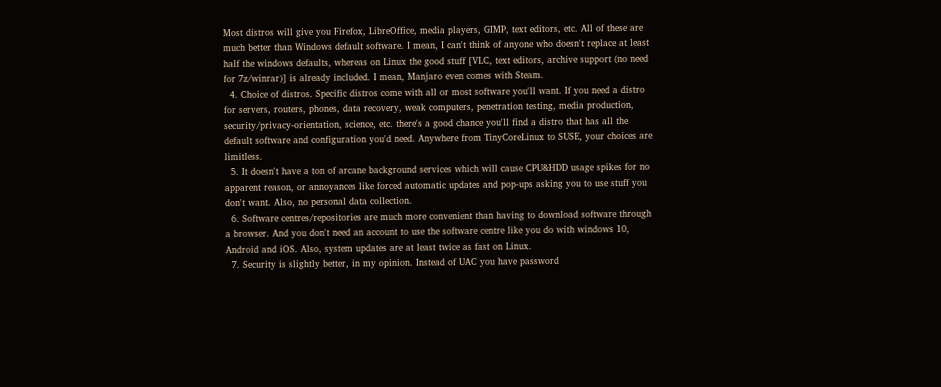Most distros will give you Firefox, LibreOffice, media players, GIMP, text editors, etc. All of these are much better than Windows default software. I mean, I can't think of anyone who doesn't replace at least half the windows defaults, whereas on Linux the good stuff [VLC, text editors, archive support (no need for 7z/winrar)] is already included. I mean, Manjaro even comes with Steam.
  4. Choice of distros. Specific distros come with all or most software you'll want. If you need a distro for servers, routers, phones, data recovery, weak computers, penetration testing, media production, security/privacy-orientation, science, etc. there's a good chance you'll find a distro that has all the default software and configuration you'd need. Anywhere from TinyCoreLinux to SUSE, your choices are limitless.
  5. It doesn't have a ton of arcane background services which will cause CPU&HDD usage spikes for no apparent reason, or annoyances like forced automatic updates and pop-ups asking you to use stuff you don't want. Also, no personal data collection.
  6. Software centres/repositories are much more convenient than having to download software through a browser. And you don't need an account to use the software centre like you do with windows 10, Android and iOS. Also, system updates are at least twice as fast on Linux.
  7. Security is slightly better, in my opinion. Instead of UAC you have password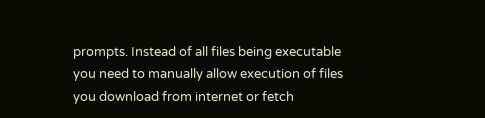prompts. Instead of all files being executable you need to manually allow execution of files you download from internet or fetch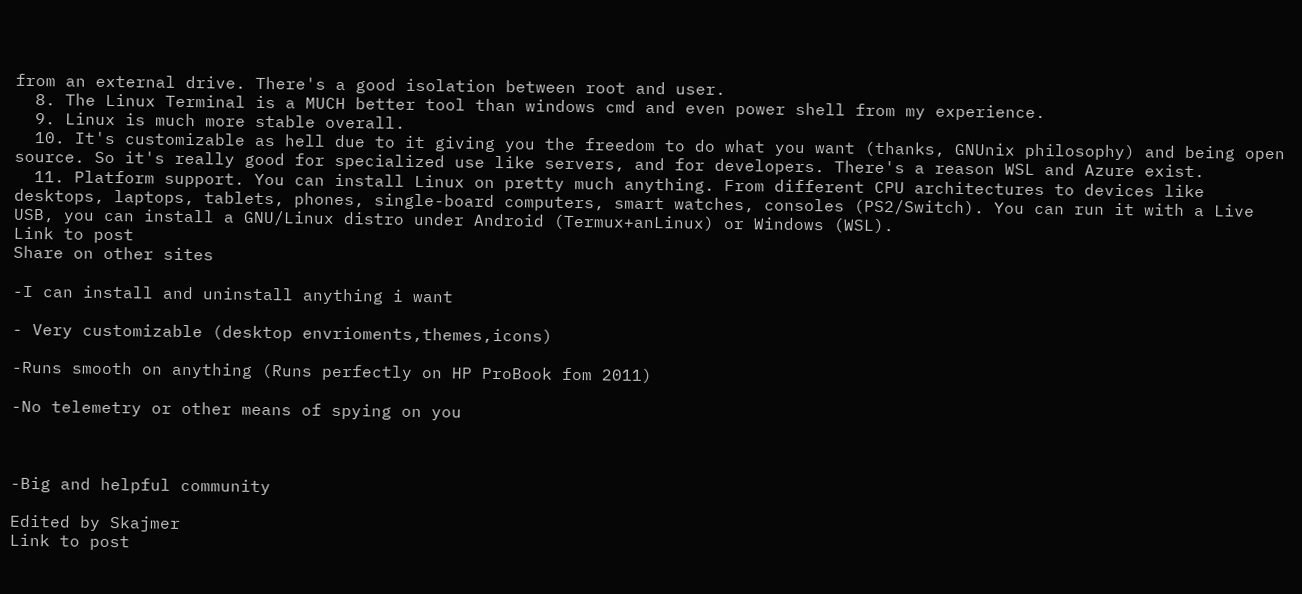from an external drive. There's a good isolation between root and user.
  8. The Linux Terminal is a MUCH better tool than windows cmd and even power shell from my experience.
  9. Linux is much more stable overall.
  10. It's customizable as hell due to it giving you the freedom to do what you want (thanks, GNUnix philosophy) and being open source. So it's really good for specialized use like servers, and for developers. There's a reason WSL and Azure exist.
  11. Platform support. You can install Linux on pretty much anything. From different CPU architectures to devices like desktops, laptops, tablets, phones, single-board computers, smart watches, consoles (PS2/Switch). You can run it with a Live USB, you can install a GNU/Linux distro under Android (Termux+anLinux) or Windows (WSL).
Link to post
Share on other sites

-I can install and uninstall anything i want

- Very customizable (desktop envrioments,themes,icons)

-Runs smooth on anything (Runs perfectly on HP ProBook fom 2011)

-No telemetry or other means of spying on you



-Big and helpful community

Edited by Skajmer
Link to post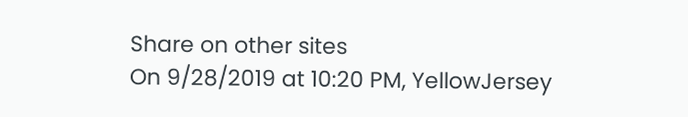Share on other sites
On 9/28/2019 at 10:20 PM, YellowJersey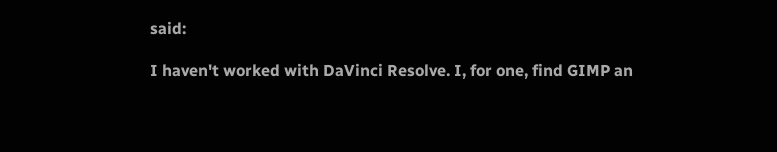said:

I haven't worked with DaVinci Resolve. I, for one, find GIMP an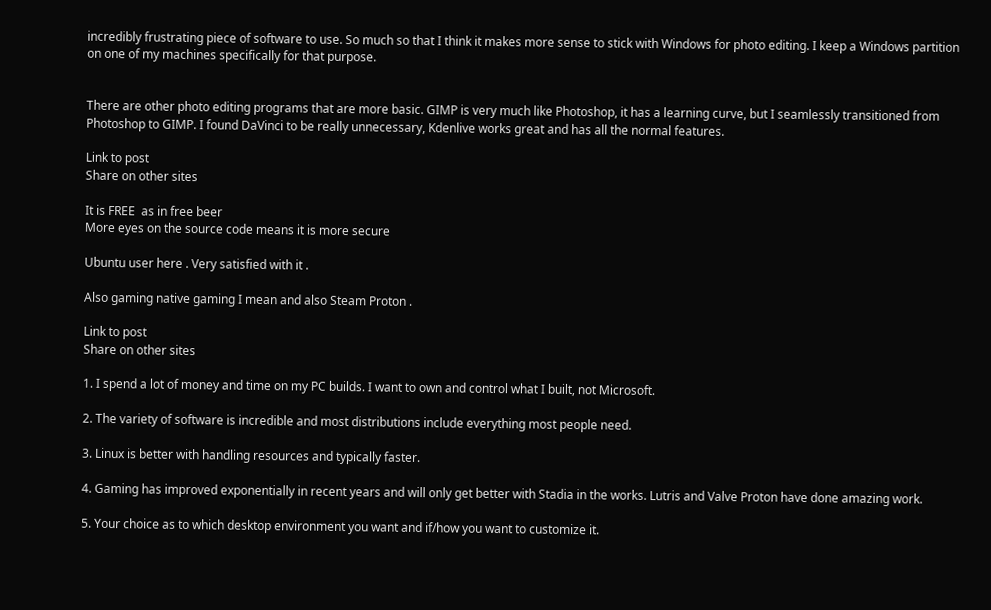incredibly frustrating piece of software to use. So much so that I think it makes more sense to stick with Windows for photo editing. I keep a Windows partition on one of my machines specifically for that purpose.


There are other photo editing programs that are more basic. GIMP is very much like Photoshop, it has a learning curve, but I seamlessly transitioned from Photoshop to GIMP. I found DaVinci to be really unnecessary, Kdenlive works great and has all the normal features.

Link to post
Share on other sites

It is FREE  as in free beer
More eyes on the source code means it is more secure

Ubuntu user here . Very satisfied with it .

Also gaming native gaming I mean and also Steam Proton .

Link to post
Share on other sites

1. I spend a lot of money and time on my PC builds. I want to own and control what I built, not Microsoft.

2. The variety of software is incredible and most distributions include everything most people need.

3. Linux is better with handling resources and typically faster.

4. Gaming has improved exponentially in recent years and will only get better with Stadia in the works. Lutris and Valve Proton have done amazing work.

5. Your choice as to which desktop environment you want and if/how you want to customize it.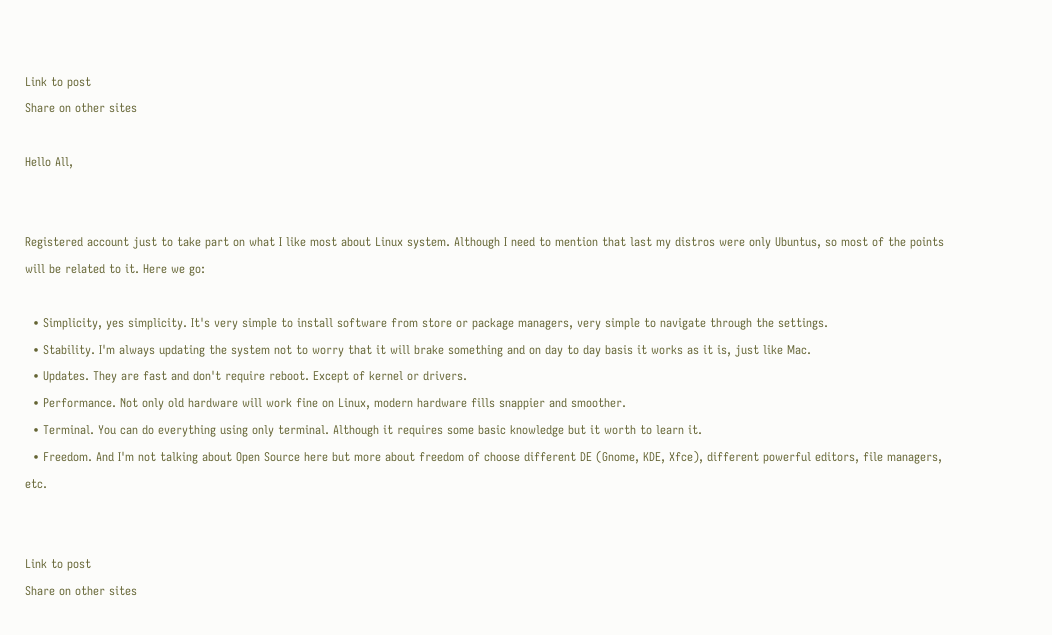Link to post
Share on other sites

Hello All,


Registered account just to take part on what I like most about Linux system. Although I need to mention that last my distros were only Ubuntus, so most of the points will be related to it. Here we go:

  • Simplicity, yes simplicity. It's very simple to install software from store or package managers, very simple to navigate through the settings.
  • Stability. I'm always updating the system not to worry that it will brake something and on day to day basis it works as it is, just like Mac.
  • Updates. They are fast and don't require reboot. Except of kernel or drivers.
  • Performance. Not only old hardware will work fine on Linux, modern hardware fills snappier and smoother.
  • Terminal. You can do everything using only terminal. Although it requires some basic knowledge but it worth to learn it.
  • Freedom. And I'm not talking about Open Source here but more about freedom of choose different DE (Gnome, KDE, Xfce), different powerful editors, file managers, etc.


Link to post
Share on other sites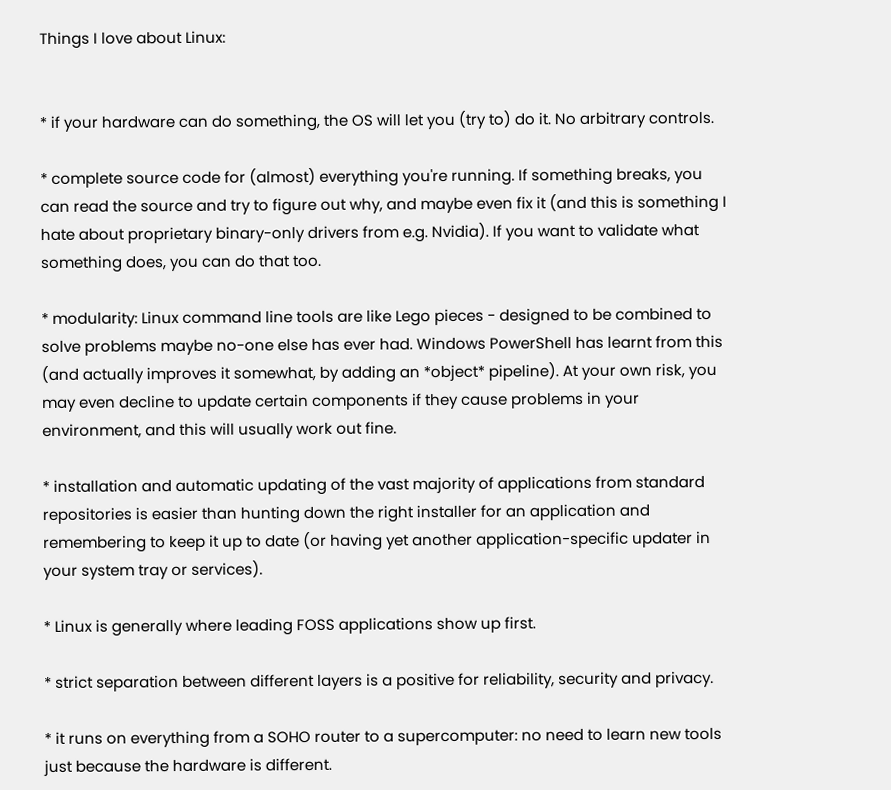Things I love about Linux:


* if your hardware can do something, the OS will let you (try to) do it. No arbitrary controls.

* complete source code for (almost) everything you're running. If something breaks, you can read the source and try to figure out why, and maybe even fix it (and this is something I hate about proprietary binary-only drivers from e.g. Nvidia). If you want to validate what something does, you can do that too.

* modularity: Linux command line tools are like Lego pieces - designed to be combined to solve problems maybe no-one else has ever had. Windows PowerShell has learnt from this (and actually improves it somewhat, by adding an *object* pipeline). At your own risk, you may even decline to update certain components if they cause problems in your environment, and this will usually work out fine.

* installation and automatic updating of the vast majority of applications from standard repositories is easier than hunting down the right installer for an application and remembering to keep it up to date (or having yet another application-specific updater in your system tray or services).

* Linux is generally where leading FOSS applications show up first.

* strict separation between different layers is a positive for reliability, security and privacy.

* it runs on everything from a SOHO router to a supercomputer: no need to learn new tools just because the hardware is different.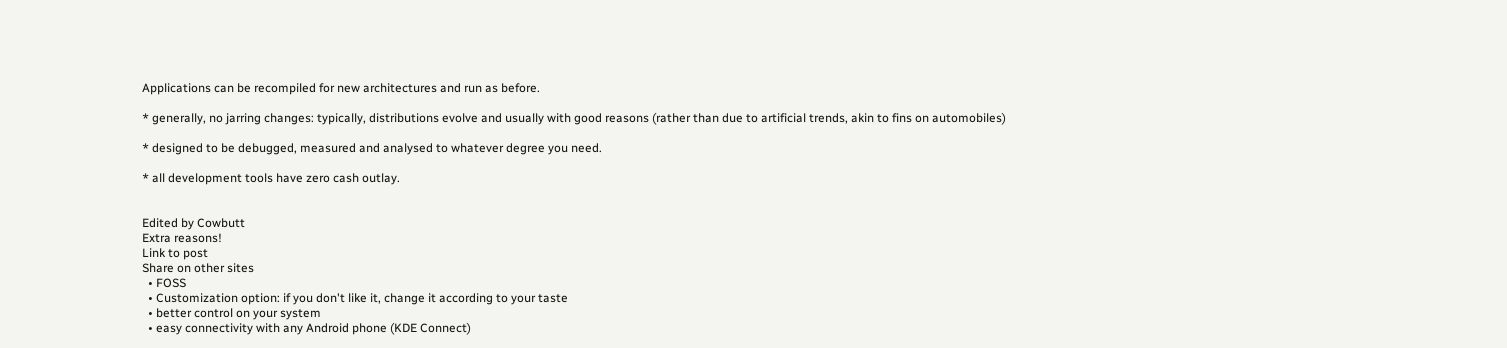Applications can be recompiled for new architectures and run as before.

* generally, no jarring changes: typically, distributions evolve and usually with good reasons (rather than due to artificial trends, akin to fins on automobiles)

* designed to be debugged, measured and analysed to whatever degree you need.

* all development tools have zero cash outlay.


Edited by Cowbutt
Extra reasons!
Link to post
Share on other sites
  • FOSS
  • Customization option: if you don't like it, change it according to your taste
  • better control on your system
  • easy connectivity with any Android phone (KDE Connect)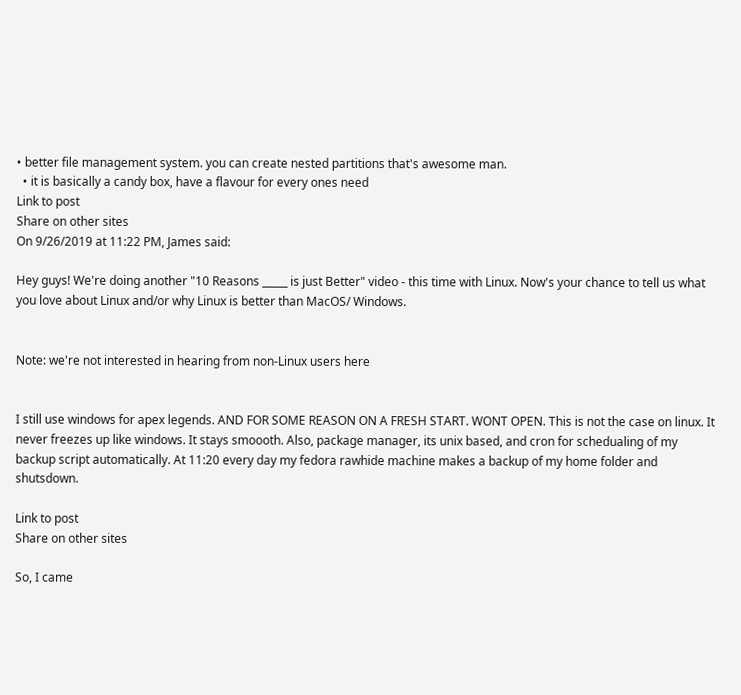• better file management system. you can create nested partitions that's awesome man.
  • it is basically a candy box, have a flavour for every ones need
Link to post
Share on other sites
On 9/26/2019 at 11:22 PM, James said:

Hey guys! We're doing another "10 Reasons _____ is just Better" video - this time with Linux. Now's your chance to tell us what you love about Linux and/or why Linux is better than MacOS/ Windows.


Note: we're not interested in hearing from non-Linux users here


I still use windows for apex legends. AND FOR SOME REASON ON A FRESH START. WONT OPEN. This is not the case on linux. It never freezes up like windows. It stays smoooth. Also, package manager, its unix based, and cron for schedualing of my backup script automatically. At 11:20 every day my fedora rawhide machine makes a backup of my home folder and shutsdown.

Link to post
Share on other sites

So, I came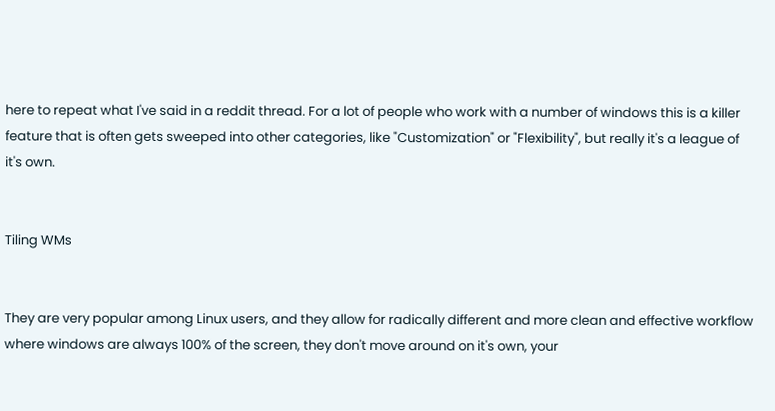here to repeat what I've said in a reddit thread. For a lot of people who work with a number of windows this is a killer feature that is often gets sweeped into other categories, like "Customization" or "Flexibility", but really it's a league of it's own.


Tiling WMs


They are very popular among Linux users, and they allow for radically different and more clean and effective workflow where windows are always 100% of the screen, they don't move around on it's own, your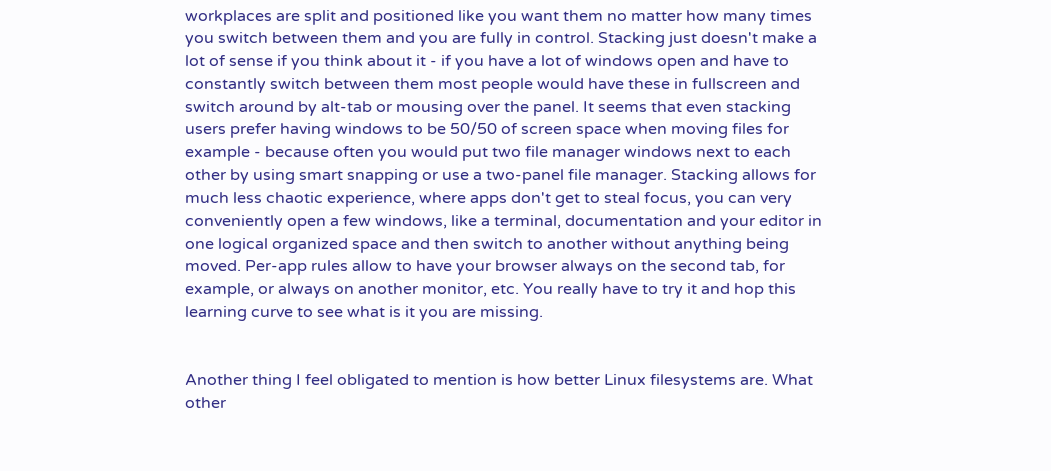workplaces are split and positioned like you want them no matter how many times you switch between them and you are fully in control. Stacking just doesn't make a lot of sense if you think about it - if you have a lot of windows open and have to constantly switch between them most people would have these in fullscreen and switch around by alt-tab or mousing over the panel. It seems that even stacking users prefer having windows to be 50/50 of screen space when moving files for example - because often you would put two file manager windows next to each other by using smart snapping or use a two-panel file manager. Stacking allows for much less chaotic experience, where apps don't get to steal focus, you can very conveniently open a few windows, like a terminal, documentation and your editor in one logical organized space and then switch to another without anything being moved. Per-app rules allow to have your browser always on the second tab, for example, or always on another monitor, etc. You really have to try it and hop this learning curve to see what is it you are missing.


Another thing I feel obligated to mention is how better Linux filesystems are. What other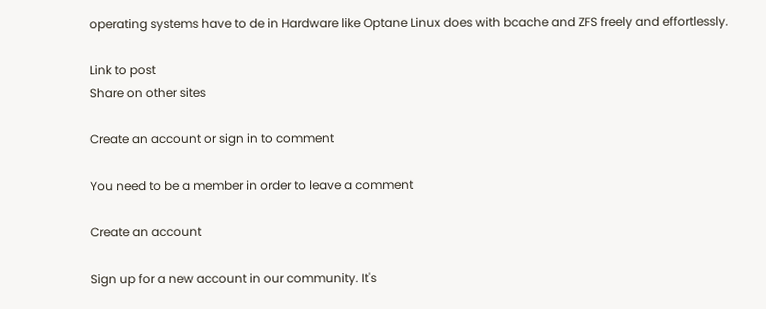operating systems have to de in Hardware like Optane Linux does with bcache and ZFS freely and effortlessly.

Link to post
Share on other sites

Create an account or sign in to comment

You need to be a member in order to leave a comment

Create an account

Sign up for a new account in our community. It's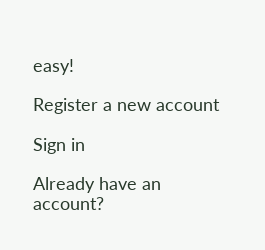easy!

Register a new account

Sign in

Already have an account?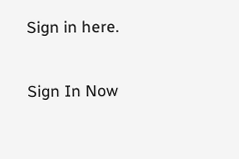Sign in here.

Sign In Now